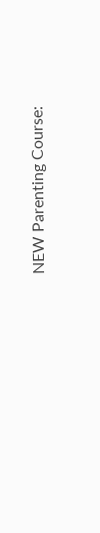NEW Parenting Course: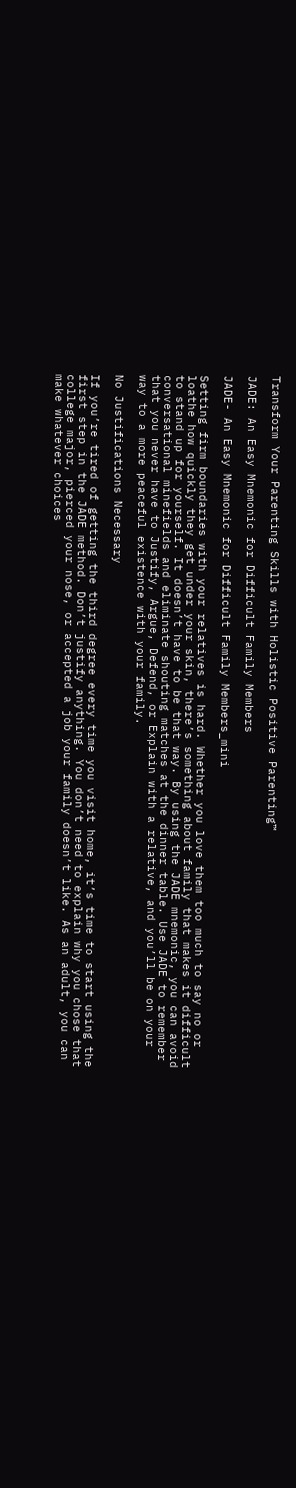Transform Your Parenting Skills with Holistic Positive Parenting™

JADE: An Easy Mnemonic for Difficult Family Members

JADE- An Easy Mnemonic for Difficult Family Members_mini

Setting firm boundaries with your relatives is hard. Whether you love them too much to say no or loathe how quickly they get under your skin, there’s something about family that makes it difficult to stand up for yourself. It doesn’t have to be that way. By using the JADE mnemonic, you can avoid conversational minefields and eliminate shouting matches at the dinner table. Use JADE to remember that you never have to Justify, Argue, Defend, or Explain with a relative, and you’ll be on your way to a more peaceful existence with your family.

No Justifications Necessary

If you’re tired of getting the third degree every time you visit home, it’s time to start using the first step in the JADE method. Don’t justify anything. You don’t need to explain why you chose that college major, pierced your nose, or accepted a job your family doesn’t like. As an adult, you can make whatever choices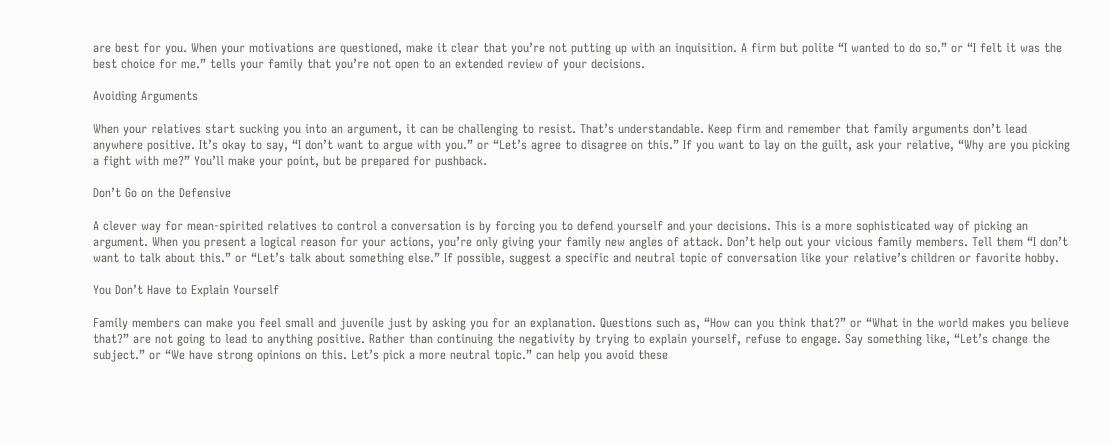are best for you. When your motivations are questioned, make it clear that you’re not putting up with an inquisition. A firm but polite “I wanted to do so.” or “I felt it was the best choice for me.” tells your family that you’re not open to an extended review of your decisions.

Avoiding Arguments

When your relatives start sucking you into an argument, it can be challenging to resist. That’s understandable. Keep firm and remember that family arguments don’t lead anywhere positive. It’s okay to say, “I don’t want to argue with you.” or “Let’s agree to disagree on this.” If you want to lay on the guilt, ask your relative, “Why are you picking a fight with me?” You’ll make your point, but be prepared for pushback.

Don’t Go on the Defensive

A clever way for mean-spirited relatives to control a conversation is by forcing you to defend yourself and your decisions. This is a more sophisticated way of picking an argument. When you present a logical reason for your actions, you’re only giving your family new angles of attack. Don’t help out your vicious family members. Tell them “I don’t want to talk about this.” or “Let’s talk about something else.” If possible, suggest a specific and neutral topic of conversation like your relative’s children or favorite hobby.

You Don’t Have to Explain Yourself

Family members can make you feel small and juvenile just by asking you for an explanation. Questions such as, “How can you think that?” or “What in the world makes you believe that?” are not going to lead to anything positive. Rather than continuing the negativity by trying to explain yourself, refuse to engage. Say something like, “Let’s change the subject.” or “We have strong opinions on this. Let’s pick a more neutral topic.” can help you avoid these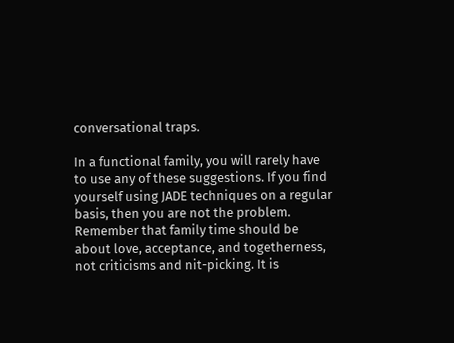conversational traps.

In a functional family, you will rarely have to use any of these suggestions. If you find yourself using JADE techniques on a regular basis, then you are not the problem. Remember that family time should be about love, acceptance, and togetherness, not criticisms and nit-picking. It is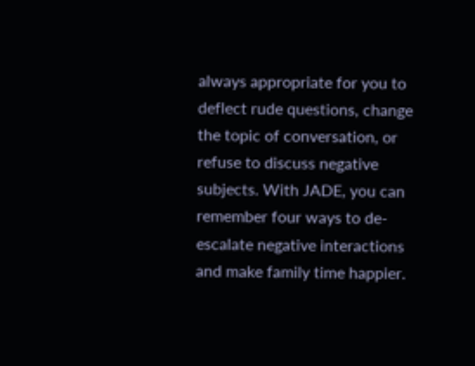always appropriate for you to deflect rude questions, change the topic of conversation, or refuse to discuss negative subjects. With JADE, you can remember four ways to de-escalate negative interactions and make family time happier.